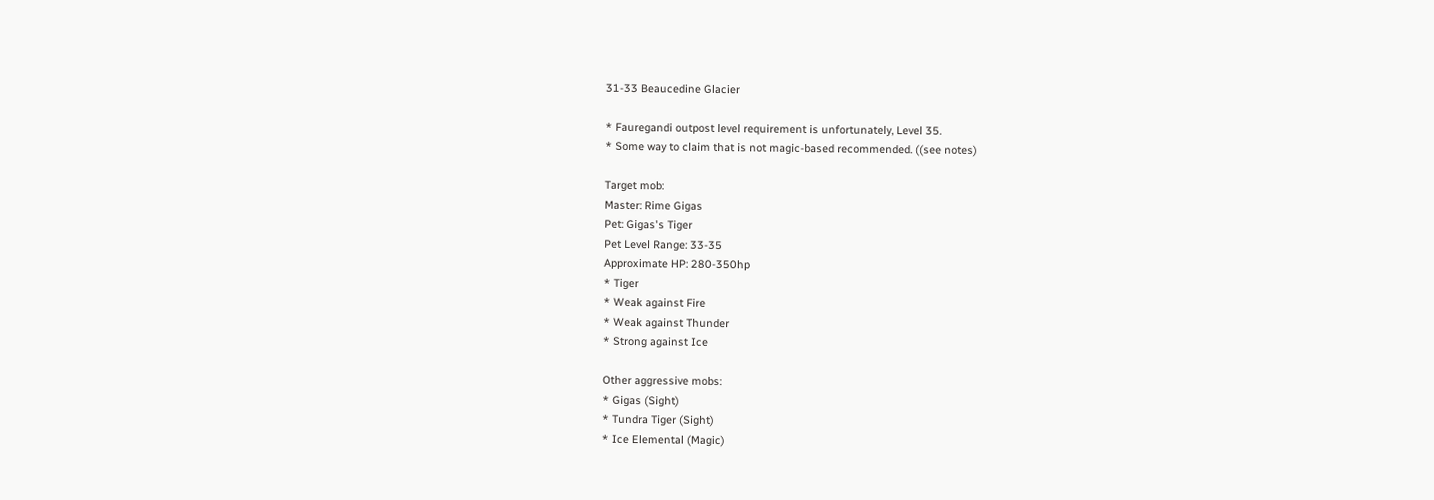31-33 Beaucedine Glacier

* Fauregandi outpost level requirement is unfortunately, Level 35.
* Some way to claim that is not magic-based recommended. ((see notes)

Target mob:
Master: Rime Gigas
Pet: Gigas's Tiger
Pet Level Range: 33-35
Approximate HP: 280-350hp
* Tiger
* Weak against Fire
* Weak against Thunder
* Strong against Ice

Other aggressive mobs:
* Gigas (Sight)
* Tundra Tiger (Sight)
* Ice Elemental (Magic)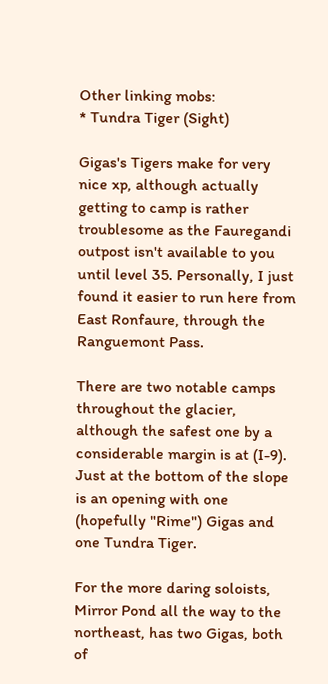Other linking mobs:
* Tundra Tiger (Sight)

Gigas's Tigers make for very nice xp, although actually getting to camp is rather troublesome as the Fauregandi outpost isn't available to you until level 35. Personally, I just found it easier to run here from East Ronfaure, through the Ranguemont Pass.

There are two notable camps throughout the glacier, although the safest one by a considerable margin is at (I-9). Just at the bottom of the slope is an opening with one (hopefully "Rime") Gigas and one Tundra Tiger.

For the more daring soloists, Mirror Pond all the way to the northeast, has two Gigas, both of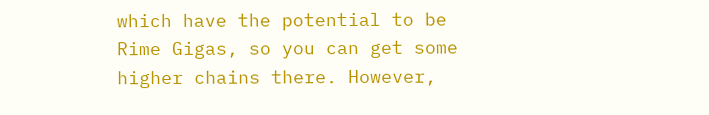which have the potential to be Rime Gigas, so you can get some higher chains there. However,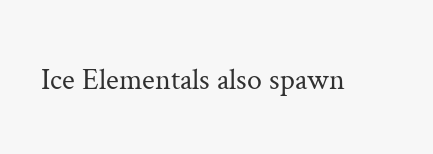Ice Elementals also spawn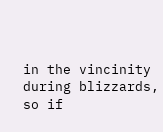in the vincinity during blizzards, so if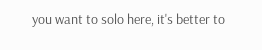you want to solo here, it's better to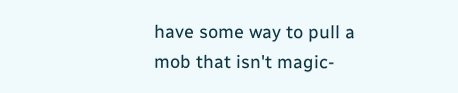have some way to pull a mob that isn't magic-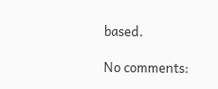based.

No comments: